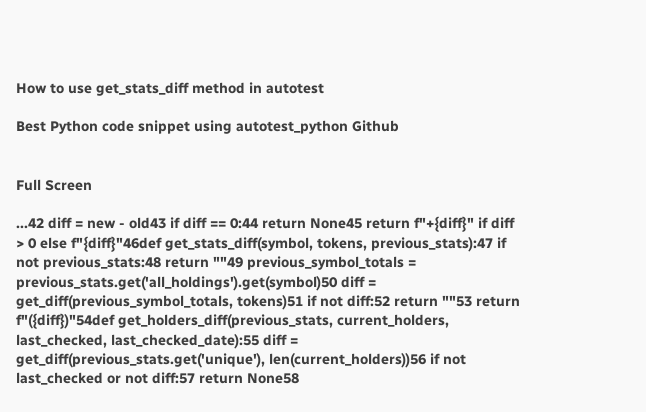How to use get_stats_diff method in autotest

Best Python code snippet using autotest_python Github


Full Screen

...42 diff = new - old43 if diff == 0:44 return None45 return f"+{diff}" if diff > 0 else f"{diff}"46def get_stats_diff(symbol, tokens, previous_stats):47 if not previous_stats:48 return ""49 previous_symbol_totals = previous_stats.get('all_holdings').get(symbol)50 diff = get_diff(previous_symbol_totals, tokens)51 if not diff:52 return ""53 return f"({diff})"54def get_holders_diff(previous_stats, current_holders, last_checked, last_checked_date):55 diff = get_diff(previous_stats.get('unique'), len(current_holders))56 if not last_checked or not diff:57 return None58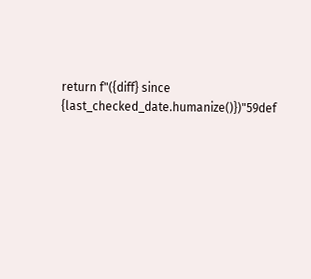return f"({diff} since {last_checked_date.humanize()})"59def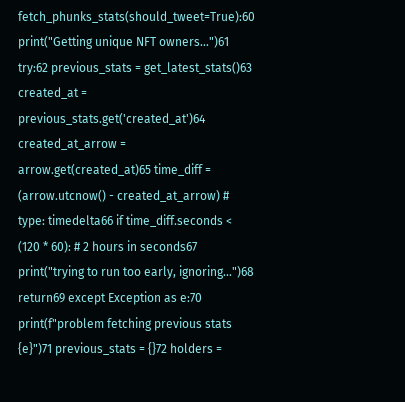fetch_phunks_stats(should_tweet=True):60 print("Getting unique NFT owners...")61 try:62 previous_stats = get_latest_stats()63 created_at = previous_stats.get('created_at')64 created_at_arrow = arrow.get(created_at)65 time_diff = (arrow.utcnow() - created_at_arrow) # type: timedelta66 if time_diff.seconds < (120 * 60): # 2 hours in seconds67 print("trying to run too early, ignoring...")68 return69 except Exception as e:70 print(f"problem fetching previous stats {e}")71 previous_stats = {}72 holders =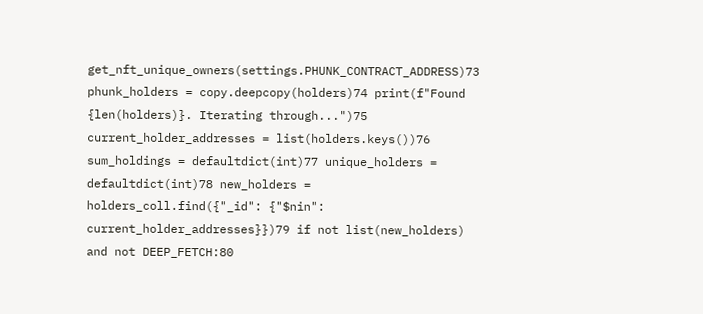get_nft_unique_owners(settings.PHUNK_CONTRACT_ADDRESS)73 phunk_holders = copy.deepcopy(holders)74 print(f"Found {len(holders)}. Iterating through...")75 current_holder_addresses = list(holders.keys())76 sum_holdings = defaultdict(int)77 unique_holders = defaultdict(int)78 new_holders = holders_coll.find({"_id": {"$nin": current_holder_addresses}})79 if not list(new_holders) and not DEEP_FETCH:80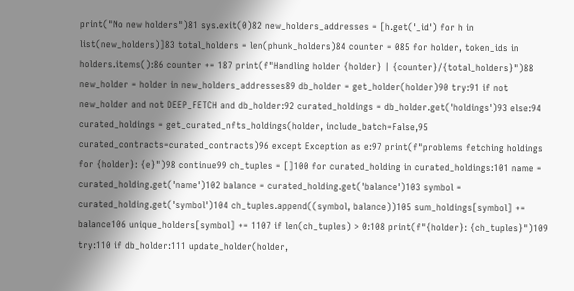print("No new holders")81 sys.exit(0)82 new_holders_addresses = [h.get('_id') for h in list(new_holders)]83 total_holders = len(phunk_holders)84 counter = 085 for holder, token_ids in holders.items():86 counter += 187 print(f"Handling holder {holder} | {counter}/{total_holders}")88 new_holder = holder in new_holders_addresses89 db_holder = get_holder(holder)90 try:91 if not new_holder and not DEEP_FETCH and db_holder:92 curated_holdings = db_holder.get('holdings')93 else:94 curated_holdings = get_curated_nfts_holdings(holder, include_batch=False,95 curated_contracts=curated_contracts)96 except Exception as e:97 print(f"problems fetching holdings for {holder}: {e}")98 continue99 ch_tuples = []100 for curated_holding in curated_holdings:101 name = curated_holding.get('name')102 balance = curated_holding.get('balance')103 symbol = curated_holding.get('symbol')104 ch_tuples.append((symbol, balance))105 sum_holdings[symbol] += balance106 unique_holders[symbol] += 1107 if len(ch_tuples) > 0:108 print(f"{holder}: {ch_tuples}")109 try:110 if db_holder:111 update_holder(holder,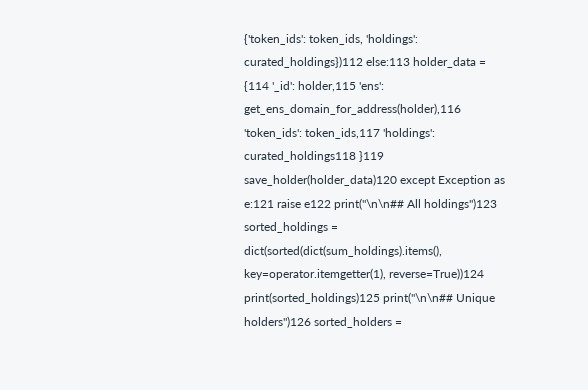{'token_ids': token_ids, 'holdings': curated_holdings})112 else:113 holder_data = {114 '_id': holder,115 'ens': get_ens_domain_for_address(holder),116 'token_ids': token_ids,117 'holdings': curated_holdings118 }119 save_holder(holder_data)120 except Exception as e:121 raise e122 print("\n\n## All holdings")123 sorted_holdings = dict(sorted(dict(sum_holdings).items(), key=operator.itemgetter(1), reverse=True))124 print(sorted_holdings)125 print("\n\n## Unique holders")126 sorted_holders =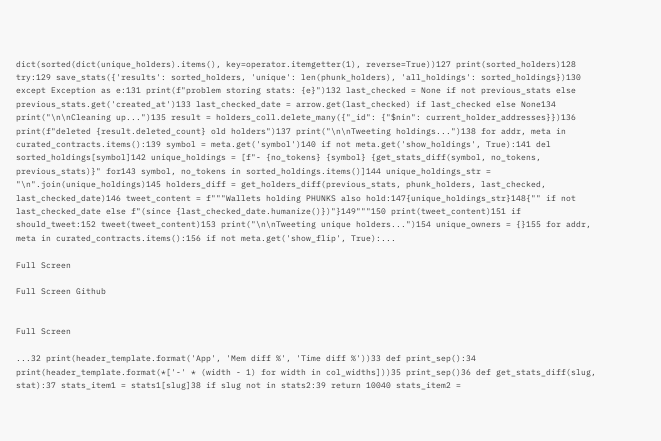dict(sorted(dict(unique_holders).items(), key=operator.itemgetter(1), reverse=True))127 print(sorted_holders)128 try:129 save_stats({'results': sorted_holders, 'unique': len(phunk_holders), 'all_holdings': sorted_holdings})130 except Exception as e:131 print(f"problem storing stats: {e}")132 last_checked = None if not previous_stats else previous_stats.get('created_at')133 last_checked_date = arrow.get(last_checked) if last_checked else None134 print("\n\nCleaning up...")135 result = holders_coll.delete_many({"_id": {"$nin": current_holder_addresses}})136 print(f"deleted {result.deleted_count} old holders")137 print("\n\nTweeting holdings...")138 for addr, meta in curated_contracts.items():139 symbol = meta.get('symbol')140 if not meta.get('show_holdings', True):141 del sorted_holdings[symbol]142 unique_holdings = [f"- {no_tokens} {symbol} {get_stats_diff(symbol, no_tokens, previous_stats)}" for143 symbol, no_tokens in sorted_holdings.items()]144 unique_holdings_str = "\n".join(unique_holdings)145 holders_diff = get_holders_diff(previous_stats, phunk_holders, last_checked, last_checked_date)146 tweet_content = f"""Wallets holding PHUNKS also hold:147{unique_holdings_str}148{"" if not last_checked_date else f"(since {last_checked_date.humanize()})"}149"""150 print(tweet_content)151 if should_tweet:152 tweet(tweet_content)153 print("\n\nTweeting unique holders...")154 unique_owners = {}155 for addr, meta in curated_contracts.items():156 if not meta.get('show_flip', True):...

Full Screen

Full Screen Github


Full Screen

...32 print(header_template.format('App', 'Mem diff %', 'Time diff %'))33 def print_sep():34 print(header_template.format(*['-' * (width - 1) for width in col_widths]))35 print_sep()36 def get_stats_diff(slug, stat):37 stats_item1 = stats1[slug]38 if slug not in stats2:39 return 10040 stats_item2 =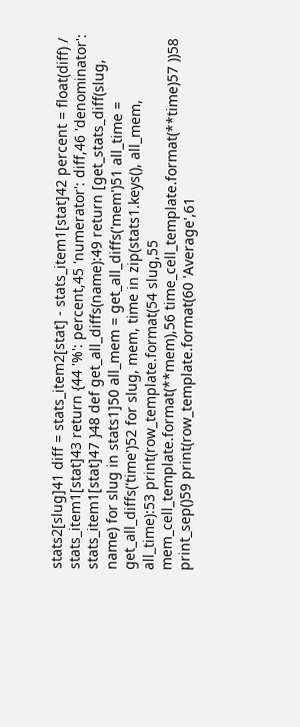stats2[slug]41 diff = stats_item2[stat] - stats_item1[stat]42 percent = float(diff) / stats_item1[stat]43 return {44 '%': percent,45 'numerator': diff,46 'denominator': stats_item1[stat]47 }48 def get_all_diffs(name):49 return [get_stats_diff(slug, name) for slug in stats1]50 all_mem = get_all_diffs('mem')51 all_time = get_all_diffs('time')52 for slug, mem, time in zip(stats1.keys(), all_mem, all_time):53 print(row_template.format(54 slug,55 mem_cell_template.format(**mem),56 time_cell_template.format(**time)57 ))58 print_sep()59 print(row_template.format(60 'Average',61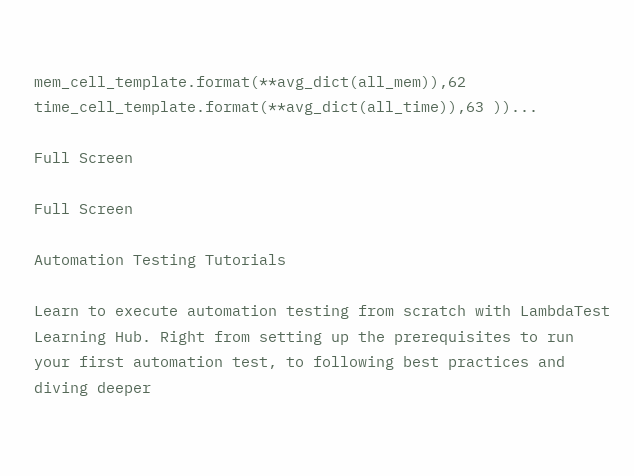mem_cell_template.format(**avg_dict(all_mem)),62 time_cell_template.format(**avg_dict(all_time)),63 ))...

Full Screen

Full Screen

Automation Testing Tutorials

Learn to execute automation testing from scratch with LambdaTest Learning Hub. Right from setting up the prerequisites to run your first automation test, to following best practices and diving deeper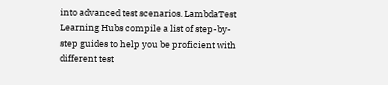into advanced test scenarios. LambdaTest Learning Hubs compile a list of step-by-step guides to help you be proficient with different test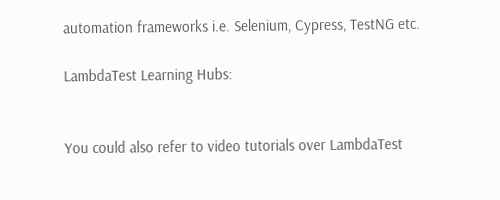automation frameworks i.e. Selenium, Cypress, TestNG etc.

LambdaTest Learning Hubs:


You could also refer to video tutorials over LambdaTest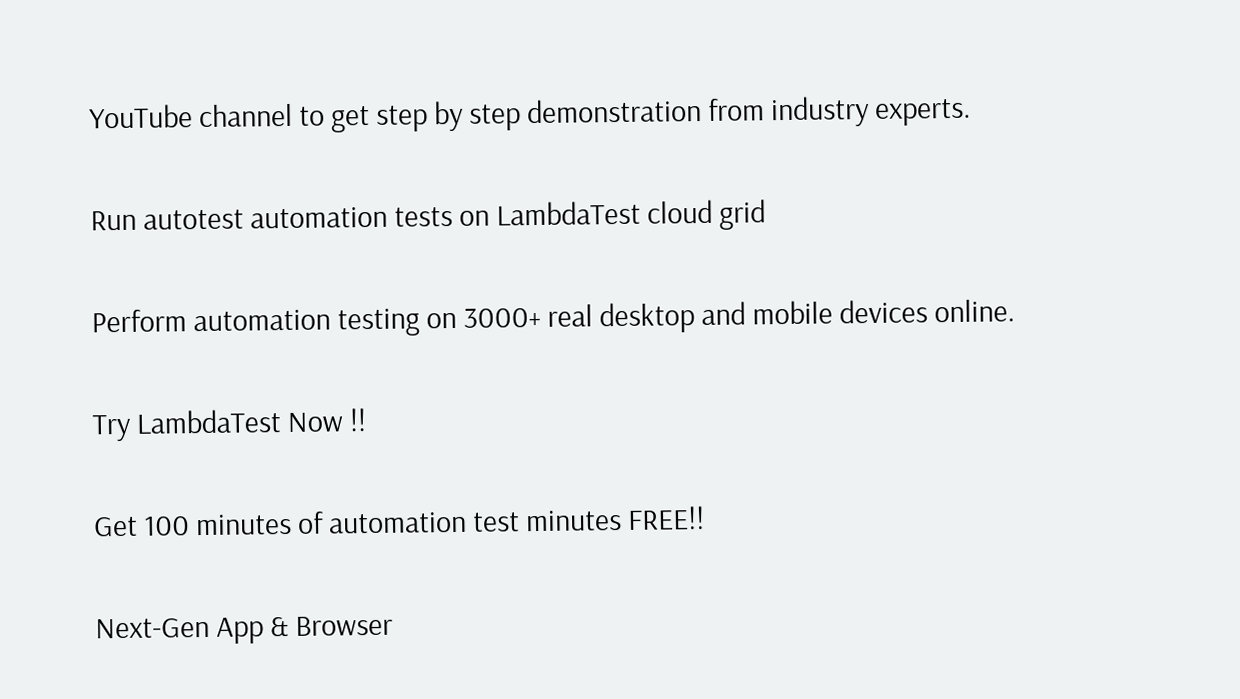YouTube channel to get step by step demonstration from industry experts.

Run autotest automation tests on LambdaTest cloud grid

Perform automation testing on 3000+ real desktop and mobile devices online.

Try LambdaTest Now !!

Get 100 minutes of automation test minutes FREE!!

Next-Gen App & Browser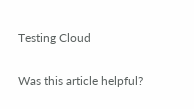Testing Cloud

Was this article helpful?